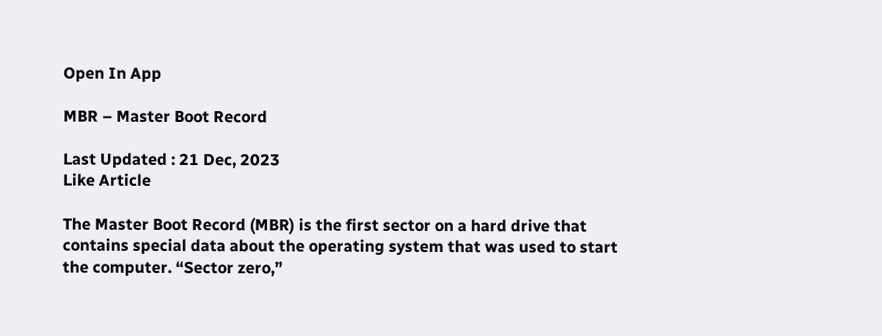Open In App

MBR – Master Boot Record

Last Updated : 21 Dec, 2023
Like Article

The Master Boot Record (MBR) is the first sector on a hard drive that contains special data about the operating system that was used to start the computer. “Sector zero,”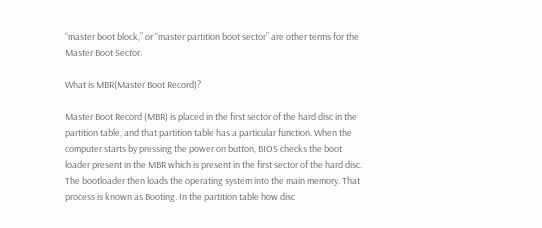“master boot block,” or “master partition boot sector” are other terms for the Master Boot Sector.

What is MBR(Master Boot Record)?

Master Boot Record (MBR) is placed in the first sector of the hard disc in the partition table, and that partition table has a particular function. When the computer starts by pressing the power on button, BIOS checks the boot loader present in the MBR which is present in the first sector of the hard disc. The bootloader then loads the operating system into the main memory. That process is known as Booting. In the partition table how disc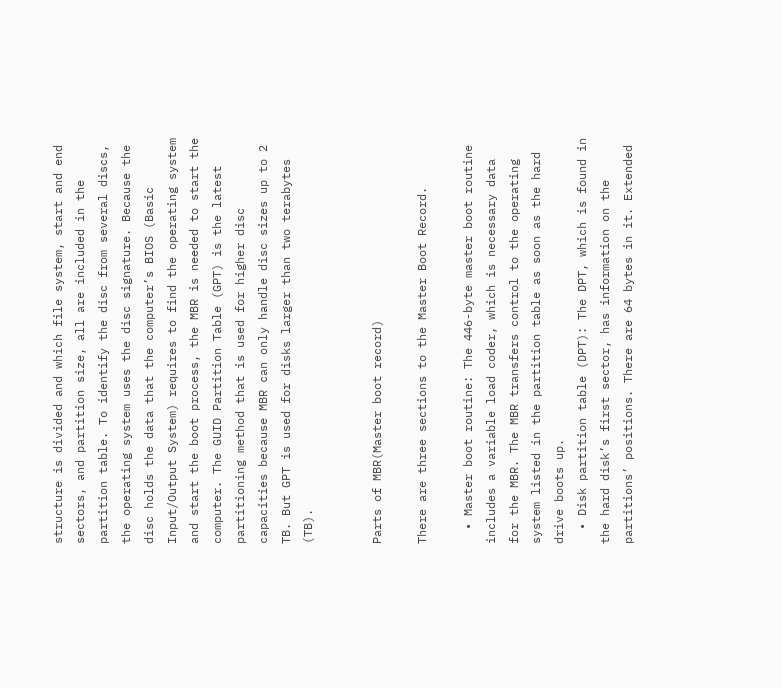structure is divided and which file system, start and end sectors, and partition size, all are included in the partition table. To identify the disc from several discs, the operating system uses the disc signature. Because the disc holds the data that the computer’s BIOS (Basic Input/Output System) requires to find the operating system and start the boot process, the MBR is needed to start the computer. The GUID Partition Table (GPT) is the latest partitioning method that is used for higher disc capacities because MBR can only handle disc sizes up to 2 TB. But GPT is used for disks larger than two terabytes (TB).


Parts of MBR(Master boot record)

There are three sections to the Master Boot Record.

  • Master boot routine: The 446-byte master boot routine includes a variable load coder, which is necessary data for the MBR. The MBR transfers control to the operating system listed in the partition table as soon as the hard drive boots up.
  • Disk partition table (DPT): The DPT, which is found in the hard disk’s first sector, has information on the partitions’ positions. There are 64 bytes in it. Extended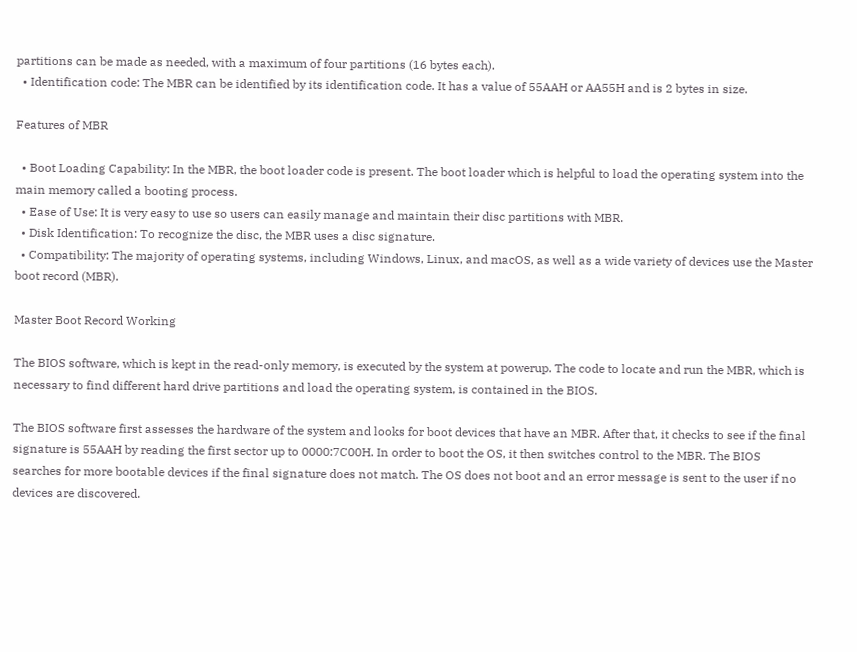partitions can be made as needed, with a maximum of four partitions (16 bytes each).
  • Identification code: The MBR can be identified by its identification code. It has a value of 55AAH or AA55H and is 2 bytes in size.

Features of MBR

  • Boot Loading Capability: In the MBR, the boot loader code is present. The boot loader which is helpful to load the operating system into the main memory called a booting process.
  • Ease of Use: It is very easy to use so users can easily manage and maintain their disc partitions with MBR.
  • Disk Identification: To recognize the disc, the MBR uses a disc signature.
  • Compatibility: The majority of operating systems, including Windows, Linux, and macOS, as well as a wide variety of devices use the Master boot record (MBR).

Master Boot Record Working

The BIOS software, which is kept in the read-only memory, is executed by the system at powerup. The code to locate and run the MBR, which is necessary to find different hard drive partitions and load the operating system, is contained in the BIOS.

The BIOS software first assesses the hardware of the system and looks for boot devices that have an MBR. After that, it checks to see if the final signature is 55AAH by reading the first sector up to 0000:7C00H. In order to boot the OS, it then switches control to the MBR. The BIOS searches for more bootable devices if the final signature does not match. The OS does not boot and an error message is sent to the user if no devices are discovered.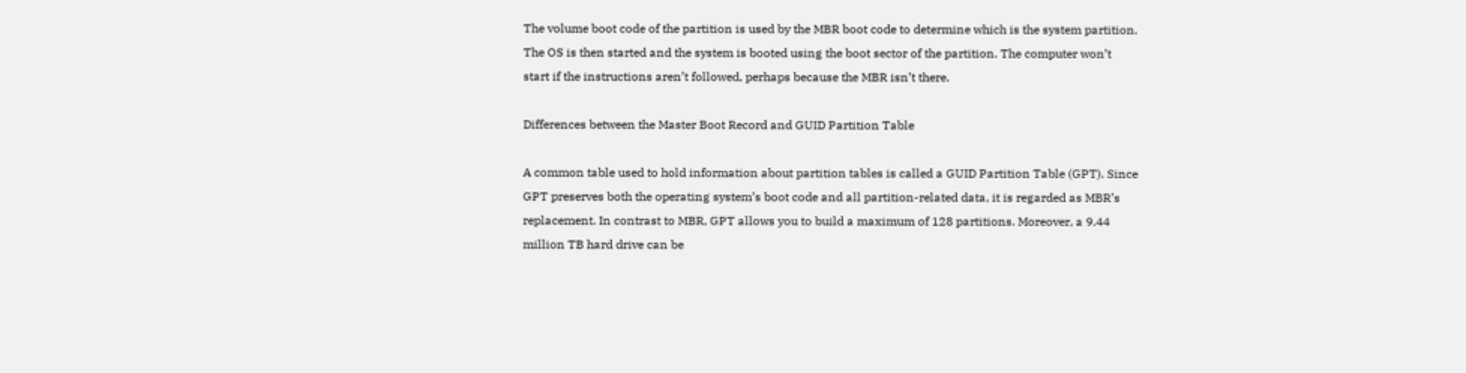The volume boot code of the partition is used by the MBR boot code to determine which is the system partition. The OS is then started and the system is booted using the boot sector of the partition. The computer won’t start if the instructions aren’t followed, perhaps because the MBR isn’t there.

Differences between the Master Boot Record and GUID Partition Table

A common table used to hold information about partition tables is called a GUID Partition Table (GPT). Since GPT preserves both the operating system’s boot code and all partition-related data, it is regarded as MBR’s replacement. In contrast to MBR, GPT allows you to build a maximum of 128 partitions. Moreover, a 9.44 million TB hard drive can be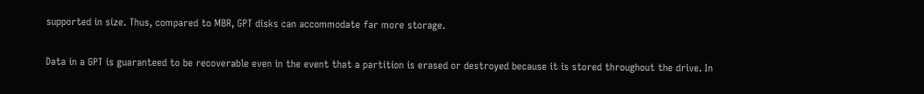supported in size. Thus, compared to MBR, GPT disks can accommodate far more storage.

Data in a GPT is guaranteed to be recoverable even in the event that a partition is erased or destroyed because it is stored throughout the drive. In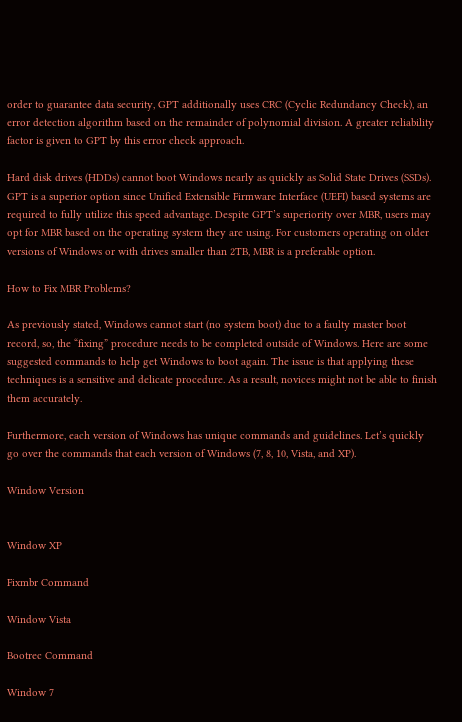order to guarantee data security, GPT additionally uses CRC (Cyclic Redundancy Check), an error detection algorithm based on the remainder of polynomial division. A greater reliability factor is given to GPT by this error check approach.

Hard disk drives (HDDs) cannot boot Windows nearly as quickly as Solid State Drives (SSDs). GPT is a superior option since Unified Extensible Firmware Interface (UEFI) based systems are required to fully utilize this speed advantage. Despite GPT’s superiority over MBR, users may opt for MBR based on the operating system they are using. For customers operating on older versions of Windows or with drives smaller than 2TB, MBR is a preferable option.

How to Fix MBR Problems?

As previously stated, Windows cannot start (no system boot) due to a faulty master boot record, so, the “fixing” procedure needs to be completed outside of Windows. Here are some suggested commands to help get Windows to boot again. The issue is that applying these techniques is a sensitive and delicate procedure. As a result, novices might not be able to finish them accurately.

Furthermore, each version of Windows has unique commands and guidelines. Let’s quickly go over the commands that each version of Windows (7, 8, 10, Vista, and XP).

Window Version


Window XP

Fixmbr Command

Window Vista

Bootrec Command

Window 7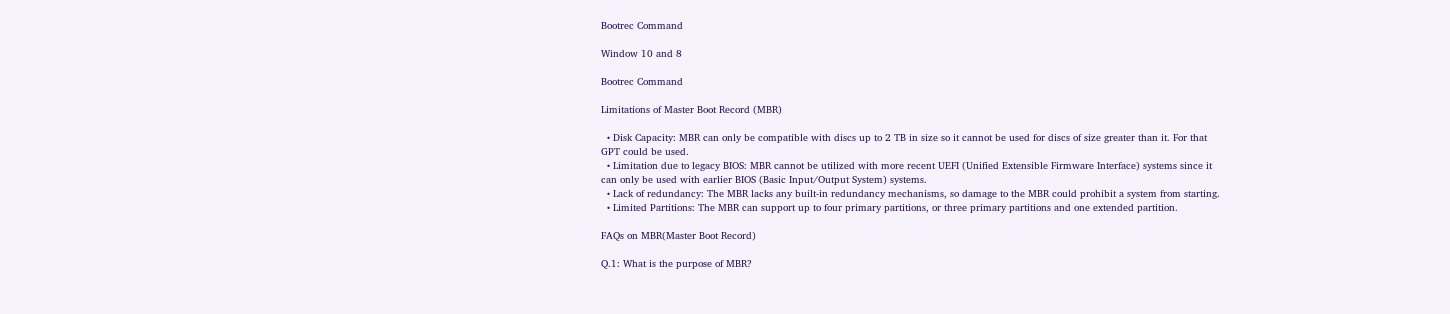Bootrec Command

Window 10 and 8

Bootrec Command

Limitations of Master Boot Record (MBR)

  • Disk Capacity: MBR can only be compatible with discs up to 2 TB in size so it cannot be used for discs of size greater than it. For that GPT could be used.
  • Limitation due to legacy BIOS: MBR cannot be utilized with more recent UEFI (Unified Extensible Firmware Interface) systems since it can only be used with earlier BIOS (Basic Input/Output System) systems.
  • Lack of redundancy: The MBR lacks any built-in redundancy mechanisms, so damage to the MBR could prohibit a system from starting.
  • Limited Partitions: The MBR can support up to four primary partitions, or three primary partitions and one extended partition.

FAQs on MBR(Master Boot Record)

Q.1: What is the purpose of MBR?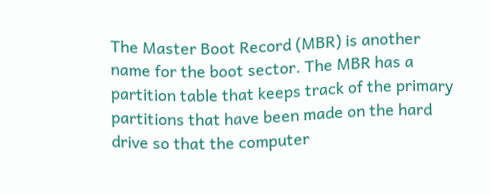The Master Boot Record (MBR) is another name for the boot sector. The MBR has a partition table that keeps track of the primary partitions that have been made on the hard drive so that the computer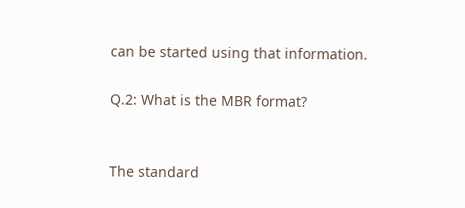can be started using that information.

Q.2: What is the MBR format?


The standard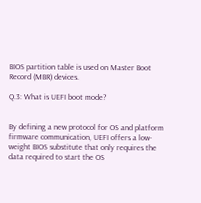BIOS partition table is used on Master Boot Record (MBR) devices.

Q.3: What is UEFI boot mode?


By defining a new protocol for OS and platform firmware communication, UEFI offers a low-weight BIOS substitute that only requires the data required to start the OS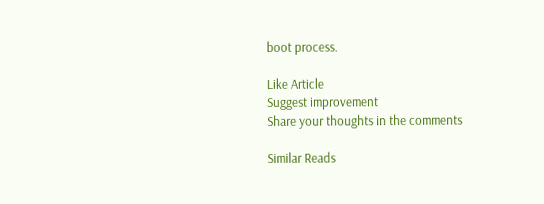boot process.

Like Article
Suggest improvement
Share your thoughts in the comments

Similar Reads